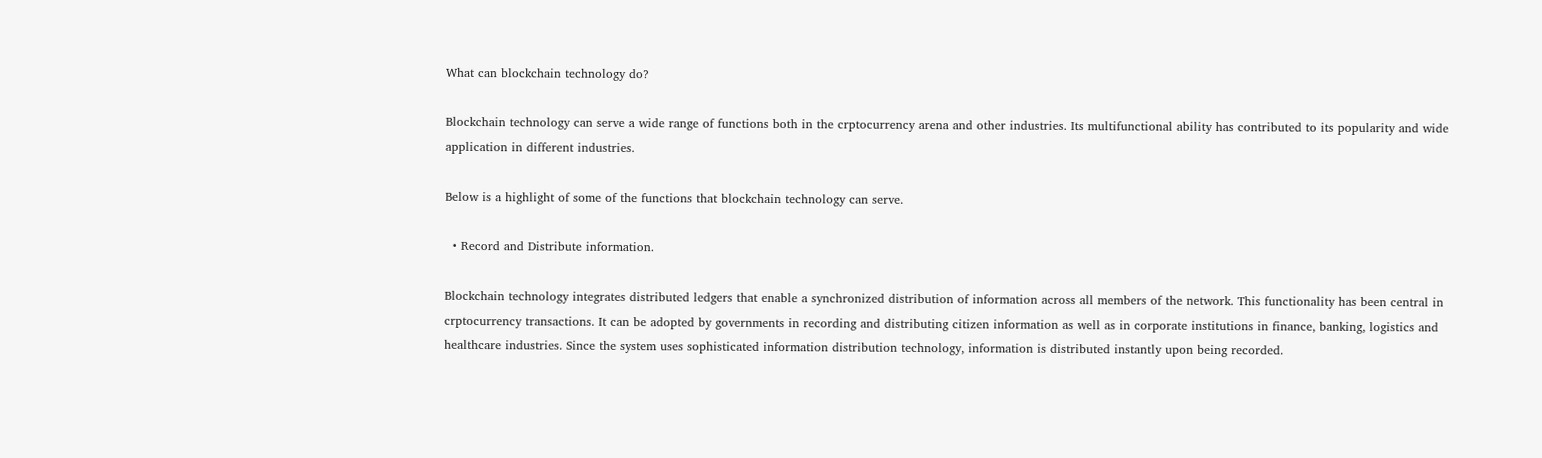What can blockchain technology do?

Blockchain technology can serve a wide range of functions both in the crptocurrency arena and other industries. Its multifunctional ability has contributed to its popularity and wide application in different industries.

Below is a highlight of some of the functions that blockchain technology can serve.

  • Record and Distribute information.

Blockchain technology integrates distributed ledgers that enable a synchronized distribution of information across all members of the network. This functionality has been central in crptocurrency transactions. It can be adopted by governments in recording and distributing citizen information as well as in corporate institutions in finance, banking, logistics and healthcare industries. Since the system uses sophisticated information distribution technology, information is distributed instantly upon being recorded.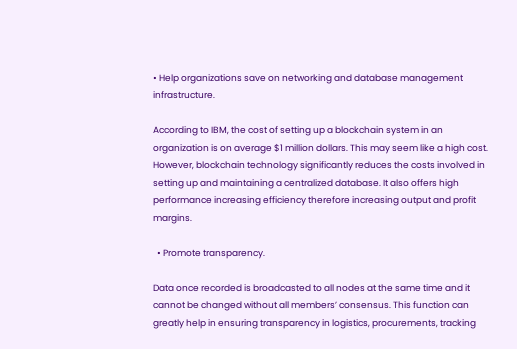• Help organizations save on networking and database management infrastructure.

According to IBM, the cost of setting up a blockchain system in an organization is on average $1 million dollars. This may seem like a high cost. However, blockchain technology significantly reduces the costs involved in setting up and maintaining a centralized database. It also offers high performance increasing efficiency therefore increasing output and profit margins.

  • Promote transparency.

Data once recorded is broadcasted to all nodes at the same time and it cannot be changed without all members’ consensus. This function can greatly help in ensuring transparency in logistics, procurements, tracking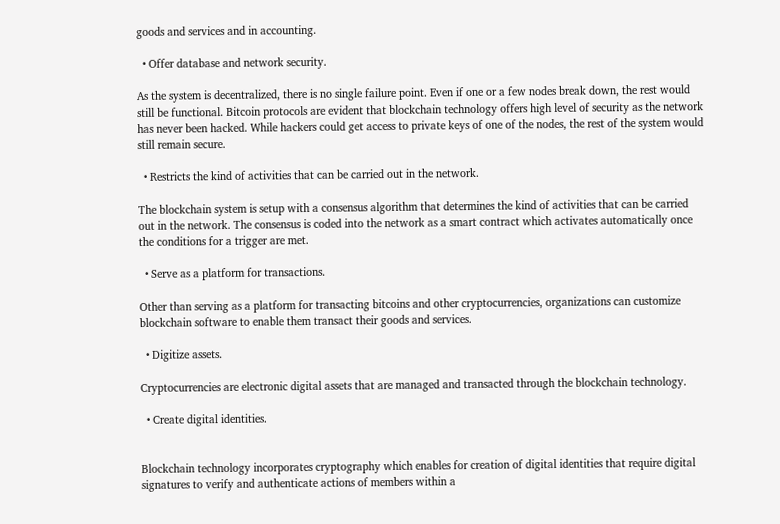goods and services and in accounting.

  • Offer database and network security.

As the system is decentralized, there is no single failure point. Even if one or a few nodes break down, the rest would still be functional. Bitcoin protocols are evident that blockchain technology offers high level of security as the network has never been hacked. While hackers could get access to private keys of one of the nodes, the rest of the system would still remain secure.

  • Restricts the kind of activities that can be carried out in the network.

The blockchain system is setup with a consensus algorithm that determines the kind of activities that can be carried out in the network. The consensus is coded into the network as a smart contract which activates automatically once the conditions for a trigger are met.

  • Serve as a platform for transactions.

Other than serving as a platform for transacting bitcoins and other cryptocurrencies, organizations can customize blockchain software to enable them transact their goods and services.

  • Digitize assets.

Cryptocurrencies are electronic digital assets that are managed and transacted through the blockchain technology.

  • Create digital identities.


Blockchain technology incorporates cryptography which enables for creation of digital identities that require digital signatures to verify and authenticate actions of members within a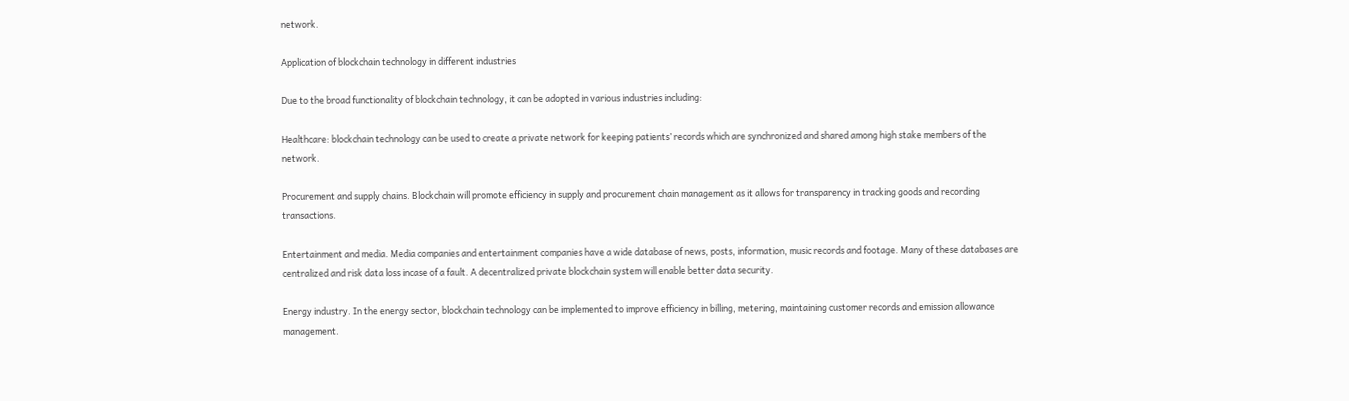network.

Application of blockchain technology in different industries

Due to the broad functionality of blockchain technology, it can be adopted in various industries including:

Healthcare: blockchain technology can be used to create a private network for keeping patients’ records which are synchronized and shared among high stake members of the network.

Procurement and supply chains. Blockchain will promote efficiency in supply and procurement chain management as it allows for transparency in tracking goods and recording transactions.

Entertainment and media. Media companies and entertainment companies have a wide database of news, posts, information, music records and footage. Many of these databases are centralized and risk data loss incase of a fault. A decentralized private blockchain system will enable better data security.

Energy industry. In the energy sector, blockchain technology can be implemented to improve efficiency in billing, metering, maintaining customer records and emission allowance management.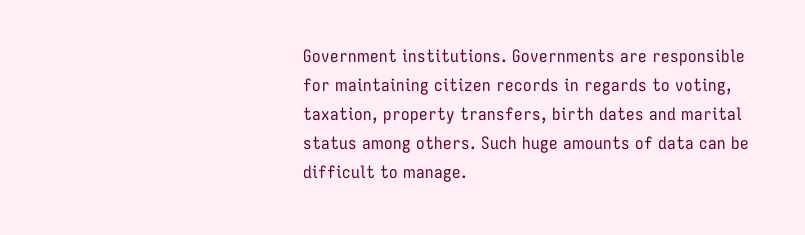Government institutions. Governments are responsible for maintaining citizen records in regards to voting, taxation, property transfers, birth dates and marital status among others. Such huge amounts of data can be difficult to manage.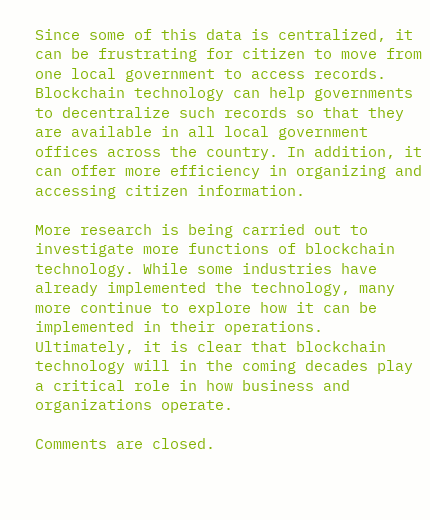Since some of this data is centralized, it can be frustrating for citizen to move from one local government to access records. Blockchain technology can help governments to decentralize such records so that they are available in all local government offices across the country. In addition, it can offer more efficiency in organizing and accessing citizen information.

More research is being carried out to investigate more functions of blockchain technology. While some industries have already implemented the technology, many more continue to explore how it can be implemented in their operations. Ultimately, it is clear that blockchain technology will in the coming decades play a critical role in how business and organizations operate.

Comments are closed.